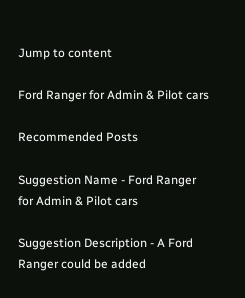Jump to content

Ford Ranger for Admin & Pilot cars

Recommended Posts

Suggestion Name - Ford Ranger for Admin & Pilot cars

Suggestion Description - A Ford Ranger could be added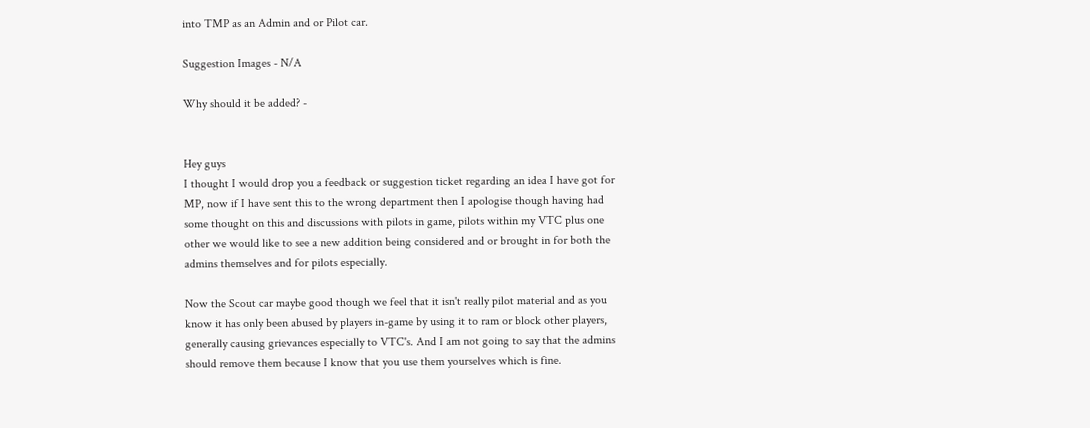into TMP as an Admin and or Pilot car.

Suggestion Images - N/A

Why should it be added? -


Hey guys
I thought I would drop you a feedback or suggestion ticket regarding an idea I have got for MP, now if I have sent this to the wrong department then I apologise though having had some thought on this and discussions with pilots in game, pilots within my VTC plus one other we would like to see a new addition being considered and or brought in for both the admins themselves and for pilots especially.

Now the Scout car maybe good though we feel that it isn't really pilot material and as you know it has only been abused by players in-game by using it to ram or block other players, generally causing grievances especially to VTC's. And I am not going to say that the admins should remove them because I know that you use them yourselves which is fine.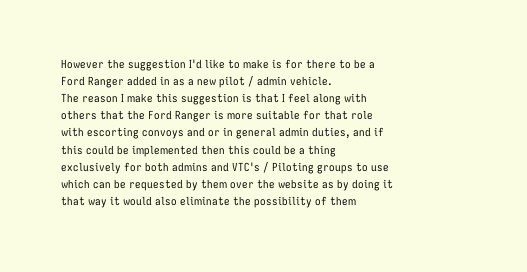However the suggestion I'd like to make is for there to be a Ford Ranger added in as a new pilot / admin vehicle.
The reason I make this suggestion is that I feel along with others that the Ford Ranger is more suitable for that role with escorting convoys and or in general admin duties, and if this could be implemented then this could be a thing exclusively for both admins and VTC's / Piloting groups to use which can be requested by them over the website as by doing it that way it would also eliminate the possibility of them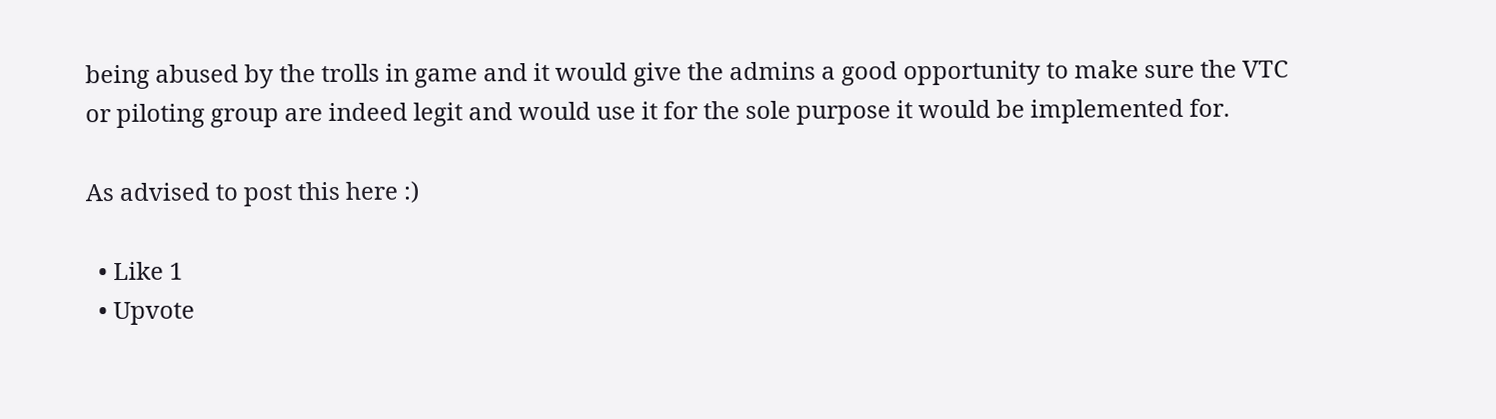being abused by the trolls in game and it would give the admins a good opportunity to make sure the VTC or piloting group are indeed legit and would use it for the sole purpose it would be implemented for.

As advised to post this here :)

  • Like 1
  • Upvote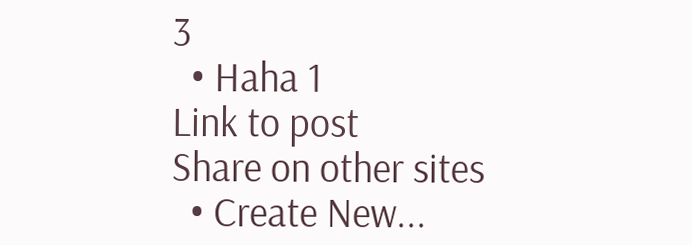3
  • Haha 1
Link to post
Share on other sites
  • Create New...